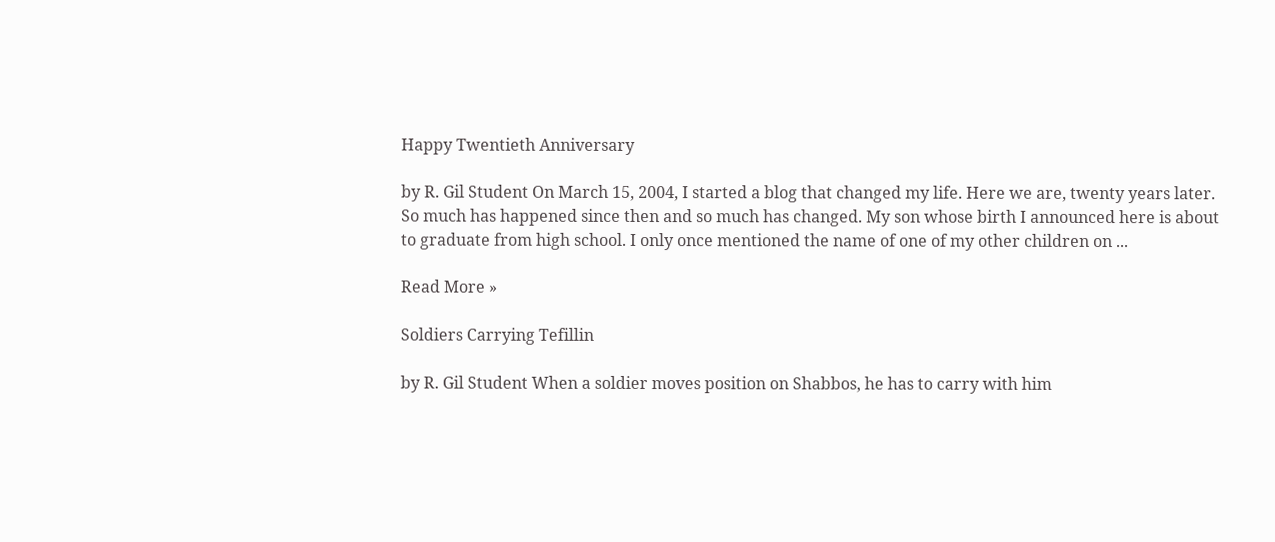Happy Twentieth Anniversary

by R. Gil Student On March 15, 2004, I started a blog that changed my life. Here we are, twenty years later. So much has happened since then and so much has changed. My son whose birth I announced here is about to graduate from high school. I only once mentioned the name of one of my other children on ...

Read More »

Soldiers Carrying Tefillin

by R. Gil Student When a soldier moves position on Shabbos, he has to carry with him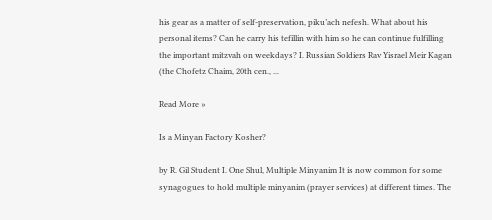his gear as a matter of self-preservation, piku’ach nefesh. What about his personal items? Can he carry his tefillin with him so he can continue fulfilling the important mitzvah on weekdays? I. Russian Soldiers Rav Yisrael Meir Kagan (the Chofetz Chaim, 20th cen., ...

Read More »

Is a Minyan Factory Kosher?

by R. Gil Student I. One Shul, Multiple Minyanim It is now common for some synagogues to hold multiple minyanim (prayer services) at different times. The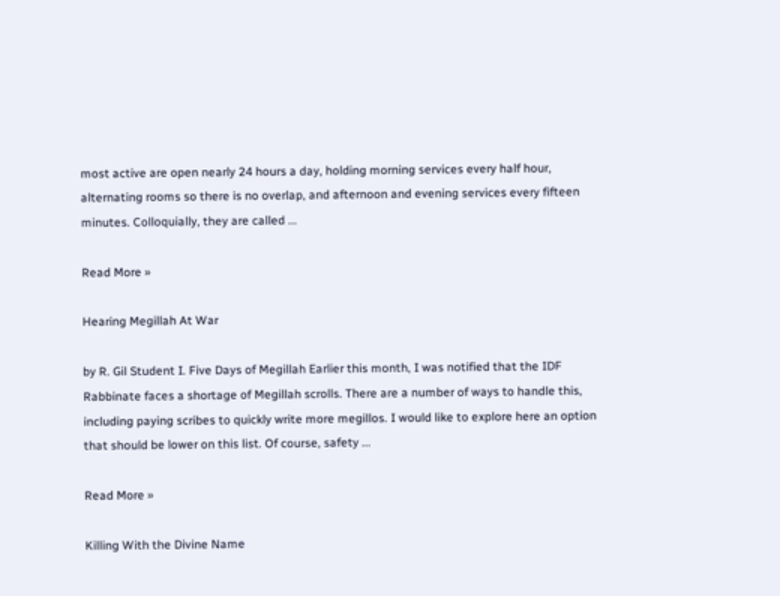most active are open nearly 24 hours a day, holding morning services every half hour, alternating rooms so there is no overlap, and afternoon and evening services every fifteen minutes. Colloquially, they are called ...

Read More »

Hearing Megillah At War

by R. Gil Student I. Five Days of Megillah Earlier this month, I was notified that the IDF Rabbinate faces a shortage of Megillah scrolls. There are a number of ways to handle this, including paying scribes to quickly write more megillos. I would like to explore here an option that should be lower on this list. Of course, safety ...

Read More »

Killing With the Divine Name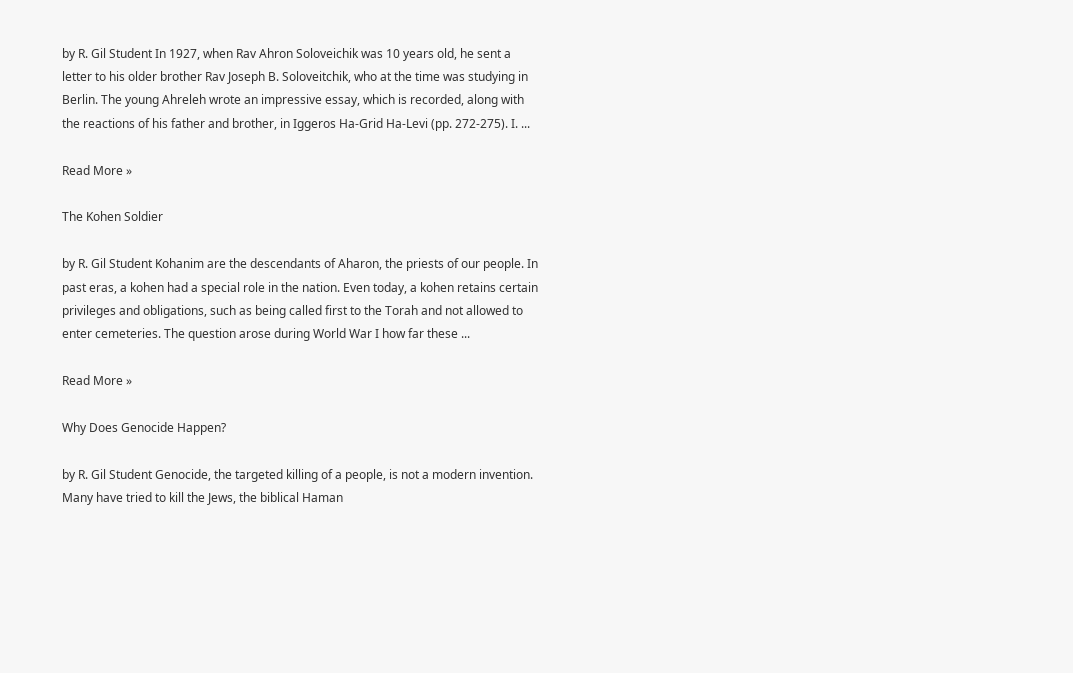by R. Gil Student In 1927, when Rav Ahron Soloveichik was 10 years old, he sent a letter to his older brother Rav Joseph B. Soloveitchik, who at the time was studying in Berlin. The young Ahreleh wrote an impressive essay, which is recorded, along with the reactions of his father and brother, in Iggeros Ha-Grid Ha-Levi (pp. 272-275). I. ...

Read More »

The Kohen Soldier

by R. Gil Student Kohanim are the descendants of Aharon, the priests of our people. In past eras, a kohen had a special role in the nation. Even today, a kohen retains certain privileges and obligations, such as being called first to the Torah and not allowed to enter cemeteries. The question arose during World War I how far these ...

Read More »

Why Does Genocide Happen?

by R. Gil Student Genocide, the targeted killing of a people, is not a modern invention. Many have tried to kill the Jews, the biblical Haman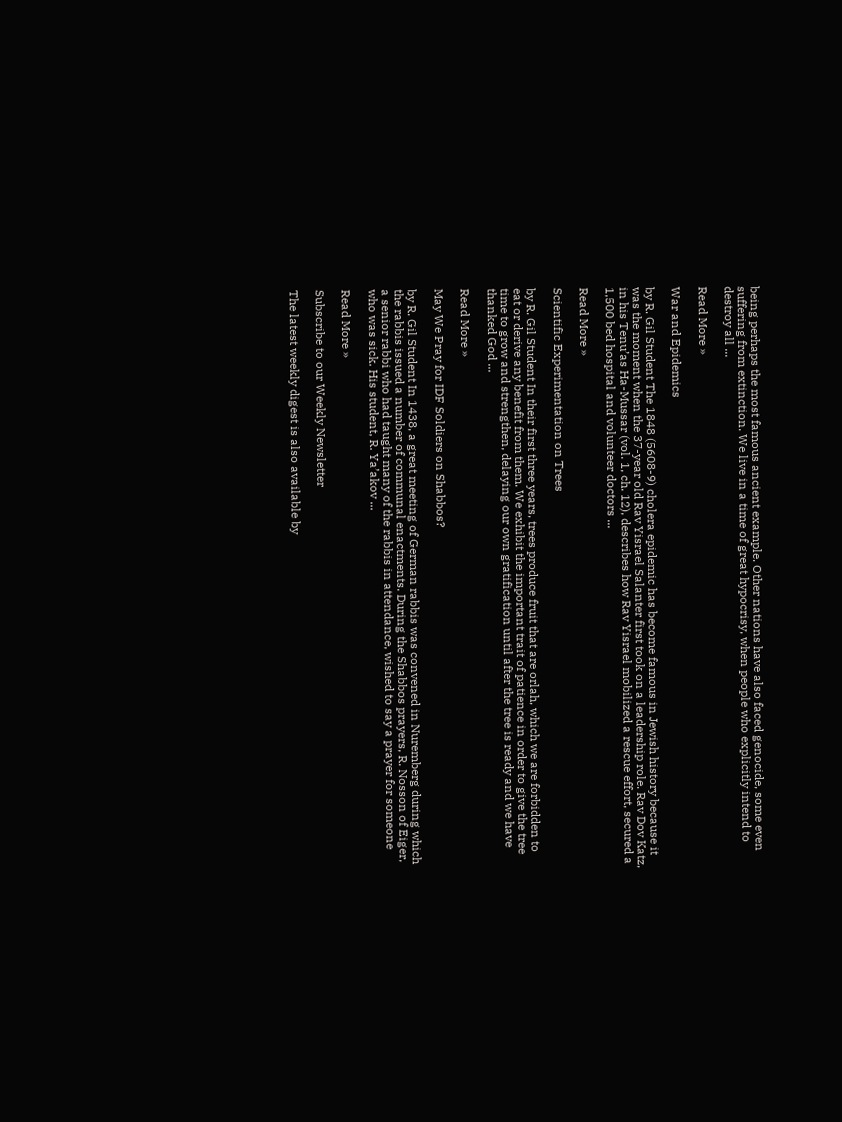being perhaps the most famous ancient example. Other nations have also faced genocide, some even suffering from extinction. We live in a time of great hypocrisy, when people who explicitly intend to destroy all ...

Read More »

War and Epidemics

by R. Gil Student The 1848 (5608-9) cholera epidemic has become famous in Jewish history because it was the moment when the 37-year old Rav Yisrael Salanter first took on a leadership role. Rav Dov Katz, in his Tenu’as Ha-Mussar (vol. 1, ch. 12), describes how Rav Yisrael mobilized a rescue effort, secured a 1,500 bed hospital and volunteer doctors ...

Read More »

Scientific Experimentation on Trees

by R. Gil Student In their first three years, trees produce fruit that are orlah, which we are forbidden to eat or derive any benefit from them. We exhibit the important trait of patience in order to give the tree time to grow and strengthen, delaying our own gratification until after the tree is ready and we have thanked God ...

Read More »

May We Pray for IDF Soldiers on Shabbos?

by R. Gil Student In 1438, a great meeting of German rabbis was convened in Nuremberg during which the rabbis issued a number of communal enactments. During the Shabbos prayers, R. Nosson of Eiger, a senior rabbi who had taught many of the rabbis in attendance, wished to say a prayer for someone who was sick. His student, R. Ya’akov ...

Read More »

Subscribe to our Weekly Newsletter

The latest weekly digest is also available by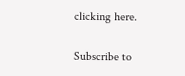clicking here.

Subscribe to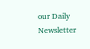our Daily Newsletter